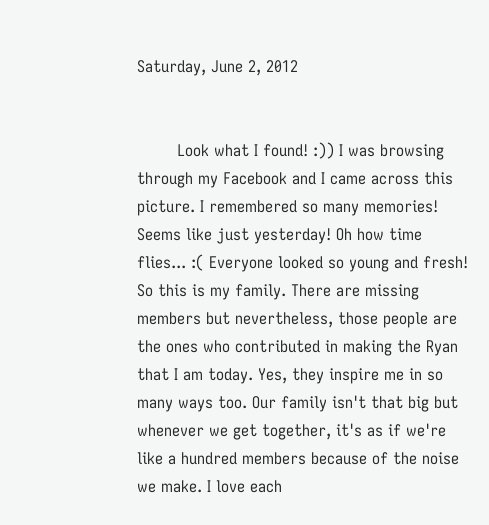Saturday, June 2, 2012


        Look what I found! :)) I was browsing through my Facebook and I came across this picture. I remembered so many memories! Seems like just yesterday! Oh how time flies... :( Everyone looked so young and fresh! So this is my family. There are missing members but nevertheless, those people are the ones who contributed in making the Ryan that I am today. Yes, they inspire me in so many ways too. Our family isn't that big but whenever we get together, it's as if we're like a hundred members because of the noise we make. I love each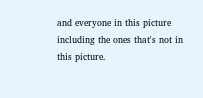and everyone in this picture including the ones that's not in this picture.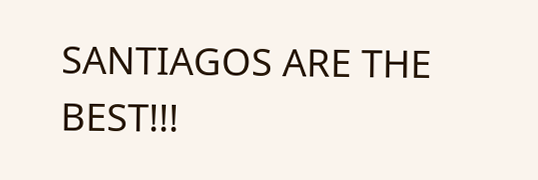SANTIAGOS ARE THE BEST!!!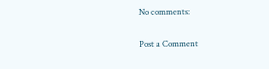No comments:

Post a Comment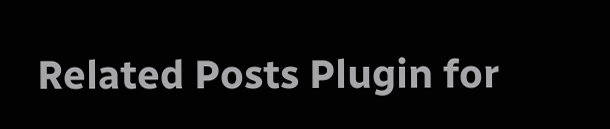Related Posts Plugin for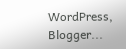WordPress, Blogger...